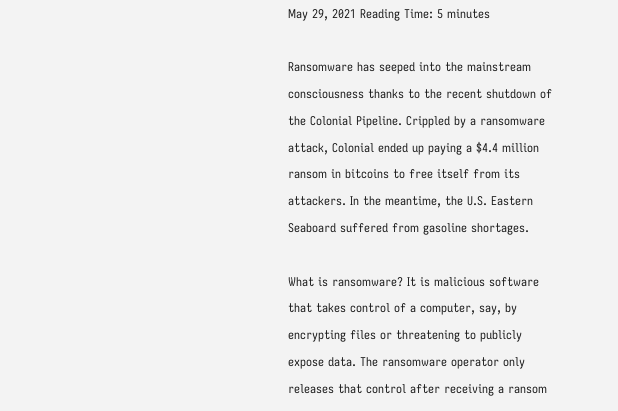May 29, 2021 Reading Time: 5 minutes

Ransomware has seeped into the mainstream consciousness thanks to the recent shutdown of the Colonial Pipeline. Crippled by a ransomware attack, Colonial ended up paying a $4.4 million ransom in bitcoins to free itself from its attackers. In the meantime, the U.S. Eastern Seaboard suffered from gasoline shortages.

What is ransomware? It is malicious software that takes control of a computer, say, by encrypting files or threatening to publicly expose data. The ransomware operator only releases that control after receiving a ransom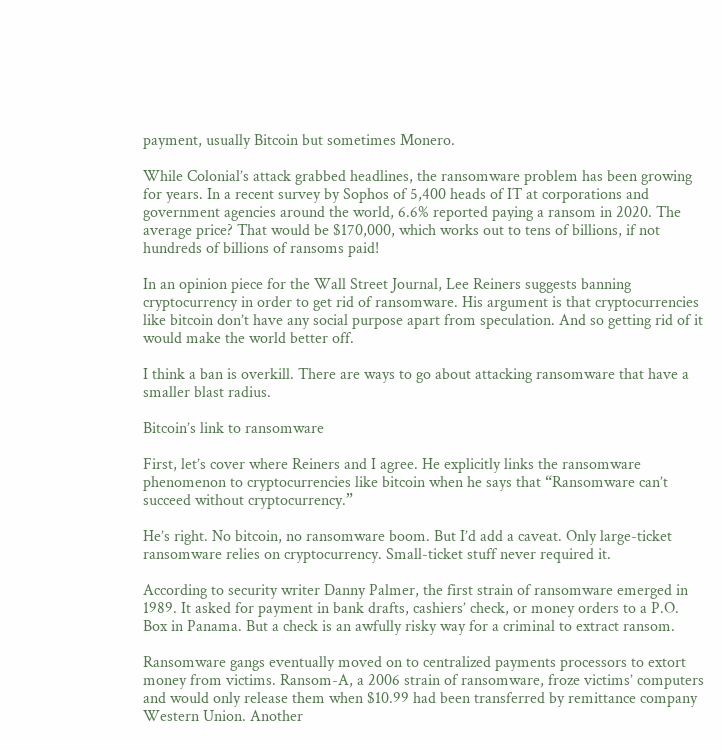payment, usually Bitcoin but sometimes Monero.

While Colonial’s attack grabbed headlines, the ransomware problem has been growing for years. In a recent survey by Sophos of 5,400 heads of IT at corporations and government agencies around the world, 6.6% reported paying a ransom in 2020. The average price? That would be $170,000, which works out to tens of billions, if not hundreds of billions of ransoms paid!

In an opinion piece for the Wall Street Journal, Lee Reiners suggests banning cryptocurrency in order to get rid of ransomware. His argument is that cryptocurrencies like bitcoin don’t have any social purpose apart from speculation. And so getting rid of it would make the world better off.

I think a ban is overkill. There are ways to go about attacking ransomware that have a smaller blast radius.

Bitcoin’s link to ransomware

First, let’s cover where Reiners and I agree. He explicitly links the ransomware phenomenon to cryptocurrencies like bitcoin when he says that “Ransomware can’t succeed without cryptocurrency.”

He’s right. No bitcoin, no ransomware boom. But I’d add a caveat. Only large-ticket ransomware relies on cryptocurrency. Small-ticket stuff never required it.

According to security writer Danny Palmer, the first strain of ransomware emerged in 1989. It asked for payment in bank drafts, cashiers’ check, or money orders to a P.O. Box in Panama. But a check is an awfully risky way for a criminal to extract ransom.

Ransomware gangs eventually moved on to centralized payments processors to extort money from victims. Ransom-A, a 2006 strain of ransomware, froze victims’ computers and would only release them when $10.99 had been transferred by remittance company Western Union. Another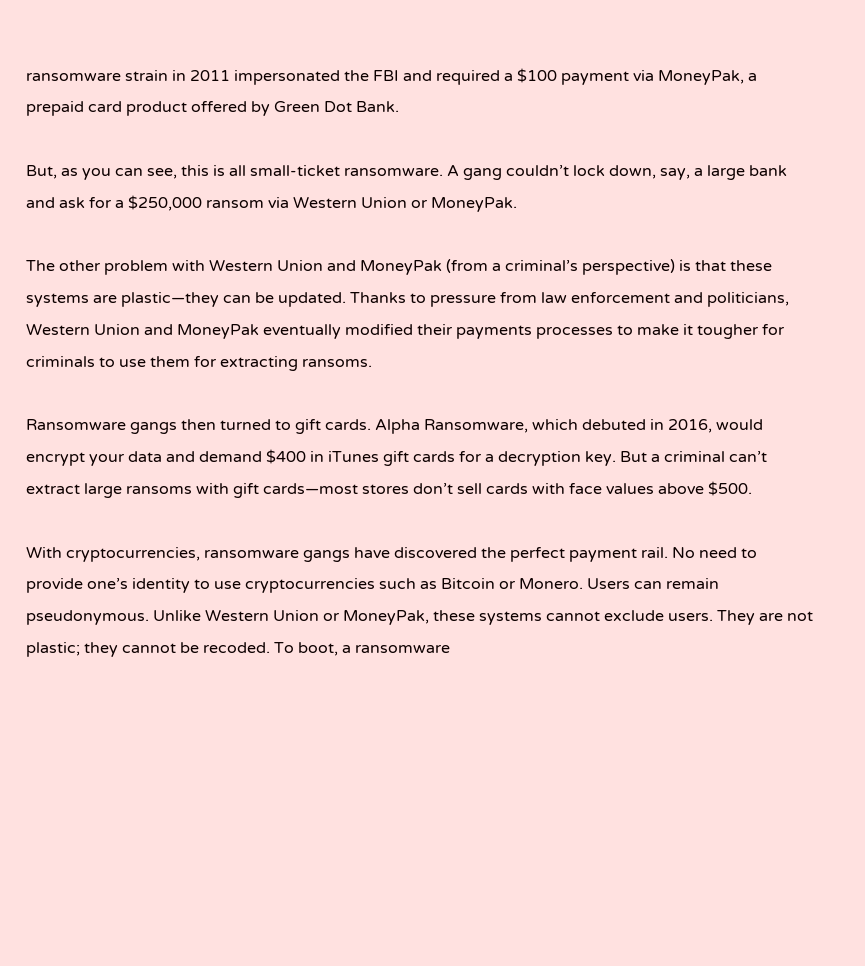ransomware strain in 2011 impersonated the FBI and required a $100 payment via MoneyPak, a prepaid card product offered by Green Dot Bank.

But, as you can see, this is all small-ticket ransomware. A gang couldn’t lock down, say, a large bank and ask for a $250,000 ransom via Western Union or MoneyPak.

The other problem with Western Union and MoneyPak (from a criminal’s perspective) is that these systems are plastic—they can be updated. Thanks to pressure from law enforcement and politicians, Western Union and MoneyPak eventually modified their payments processes to make it tougher for criminals to use them for extracting ransoms.

Ransomware gangs then turned to gift cards. Alpha Ransomware, which debuted in 2016, would encrypt your data and demand $400 in iTunes gift cards for a decryption key. But a criminal can’t extract large ransoms with gift cards—most stores don’t sell cards with face values above $500.

With cryptocurrencies, ransomware gangs have discovered the perfect payment rail. No need to provide one’s identity to use cryptocurrencies such as Bitcoin or Monero. Users can remain pseudonymous. Unlike Western Union or MoneyPak, these systems cannot exclude users. They are not plastic; they cannot be recoded. To boot, a ransomware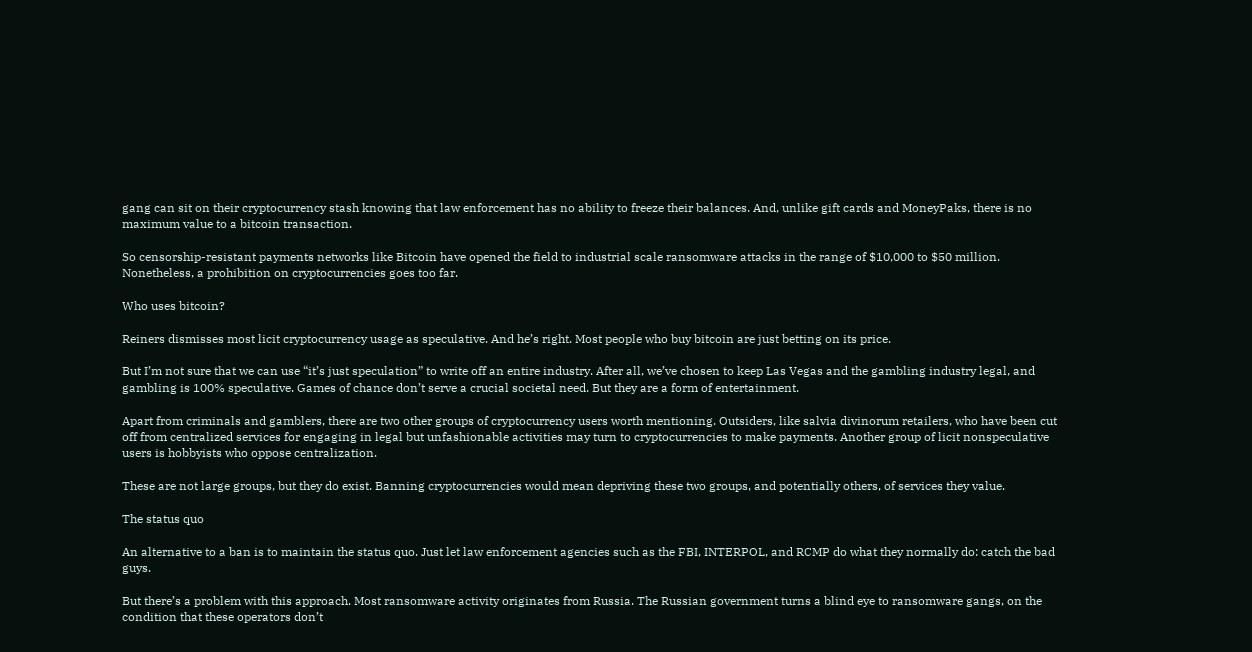gang can sit on their cryptocurrency stash knowing that law enforcement has no ability to freeze their balances. And, unlike gift cards and MoneyPaks, there is no maximum value to a bitcoin transaction.

So censorship-resistant payments networks like Bitcoin have opened the field to industrial scale ransomware attacks in the range of $10,000 to $50 million. Nonetheless, a prohibition on cryptocurrencies goes too far.

Who uses bitcoin?

Reiners dismisses most licit cryptocurrency usage as speculative. And he’s right. Most people who buy bitcoin are just betting on its price.

But I’m not sure that we can use “it’s just speculation” to write off an entire industry. After all, we’ve chosen to keep Las Vegas and the gambling industry legal, and gambling is 100% speculative. Games of chance don’t serve a crucial societal need. But they are a form of entertainment.

Apart from criminals and gamblers, there are two other groups of cryptocurrency users worth mentioning. Outsiders, like salvia divinorum retailers, who have been cut off from centralized services for engaging in legal but unfashionable activities may turn to cryptocurrencies to make payments. Another group of licit nonspeculative users is hobbyists who oppose centralization.

These are not large groups, but they do exist. Banning cryptocurrencies would mean depriving these two groups, and potentially others, of services they value.

The status quo

An alternative to a ban is to maintain the status quo. Just let law enforcement agencies such as the FBI, INTERPOL, and RCMP do what they normally do: catch the bad guys.

But there’s a problem with this approach. Most ransomware activity originates from Russia. The Russian government turns a blind eye to ransomware gangs, on the condition that these operators don’t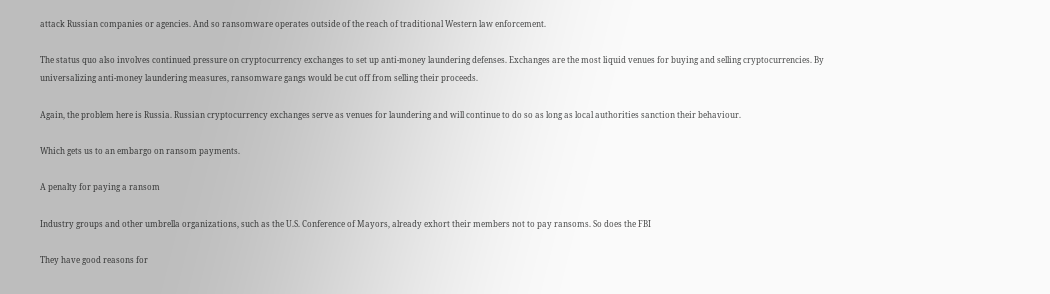attack Russian companies or agencies. And so ransomware operates outside of the reach of traditional Western law enforcement.

The status quo also involves continued pressure on cryptocurrency exchanges to set up anti-money laundering defenses. Exchanges are the most liquid venues for buying and selling cryptocurrencies. By universalizing anti-money laundering measures, ransomware gangs would be cut off from selling their proceeds.

Again, the problem here is Russia. Russian cryptocurrency exchanges serve as venues for laundering and will continue to do so as long as local authorities sanction their behaviour.

Which gets us to an embargo on ransom payments.

A penalty for paying a ransom

Industry groups and other umbrella organizations, such as the U.S. Conference of Mayors, already exhort their members not to pay ransoms. So does the FBI

They have good reasons for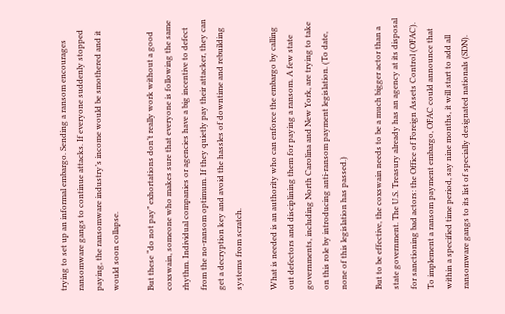trying to set up an informal embargo. Sending a ransom encourages ransomware gangs to continue attacks. If everyone suddenly stopped paying, the ransomware industry’s income would be smothered and it would soon collapse.

But these “do not pay” exhortations don’t really work without a good coxswain, someone who makes sure that everyone is following the same rhythm. Individual companies or agencies have a big incentive to defect from the no-ransom optimum. If they quietly pay their attacker, they can get a decryption key and avoid the hassles of downtime and rebuilding systems from scratch.

What is needed is an authority who can enforce the embargo by calling out defectors and disciplining them for paying a ransom. A few state governments, including North Carolina and New York, are trying to take on this role by introducing anti-ransom payment legislation. (To date, none of this legislation has passed.)

But to be effective, the coxswain needs to be a much bigger actor than a state government. The U.S. Treasury already has an agency at its disposal for sanctioning bad actors: the Office of Foreign Assets Control (OFAC). To implement a ransom payment embargo, OFAC could announce that within a specified time period, say nine months, it will start to add all ransomware gangs to its list of specially designated nationals (SDN).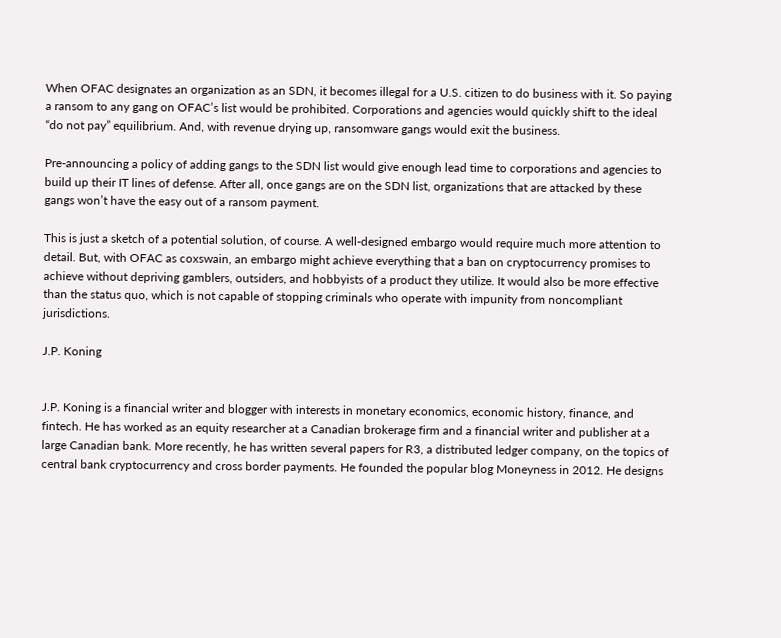When OFAC designates an organization as an SDN, it becomes illegal for a U.S. citizen to do business with it. So paying a ransom to any gang on OFAC’s list would be prohibited. Corporations and agencies would quickly shift to the ideal “do not pay” equilibrium. And, with revenue drying up, ransomware gangs would exit the business.

Pre-announcing a policy of adding gangs to the SDN list would give enough lead time to corporations and agencies to build up their IT lines of defense. After all, once gangs are on the SDN list, organizations that are attacked by these gangs won’t have the easy out of a ransom payment.

This is just a sketch of a potential solution, of course. A well-designed embargo would require much more attention to detail. But, with OFAC as coxswain, an embargo might achieve everything that a ban on cryptocurrency promises to achieve without depriving gamblers, outsiders, and hobbyists of a product they utilize. It would also be more effective than the status quo, which is not capable of stopping criminals who operate with impunity from noncompliant jurisdictions.

J.P. Koning


J.P. Koning is a financial writer and blogger with interests in monetary economics, economic history, finance, and fintech. He has worked as an equity researcher at a Canadian brokerage firm and a financial writer and publisher at a large Canadian bank. More recently, he has written several papers for R3, a distributed ledger company, on the topics of central bank cryptocurrency and cross border payments. He founded the popular blog Moneyness in 2012. He designs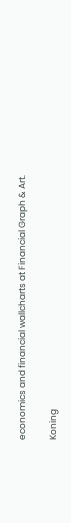economics and financial wallcharts at Financial Graph & Art.

Koning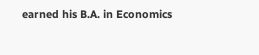earned his B.A. in Economics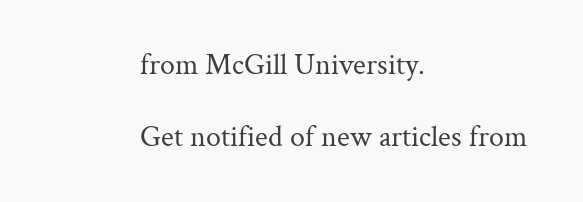from McGill University.

Get notified of new articles from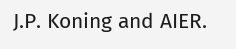J.P. Koning and AIER.